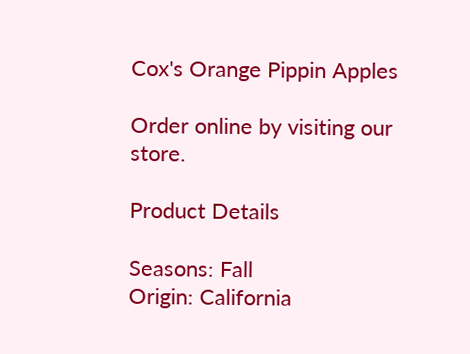Cox's Orange Pippin Apples

Order online by visiting our store.

Product Details

Seasons: Fall
Origin: California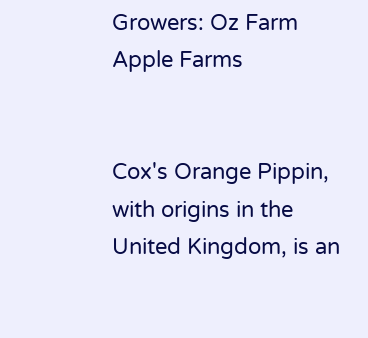Growers: Oz Farm
Apple Farms


Cox's Orange Pippin, with origins in the United Kingdom, is an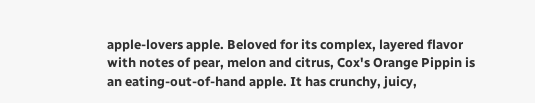apple-lovers apple. Beloved for its complex, layered flavor with notes of pear, melon and citrus, Cox's Orange Pippin is an eating-out-of-hand apple. It has crunchy, juicy,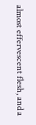almost effervescent flesh, and a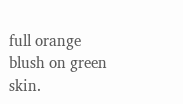full orange blush on green skin.